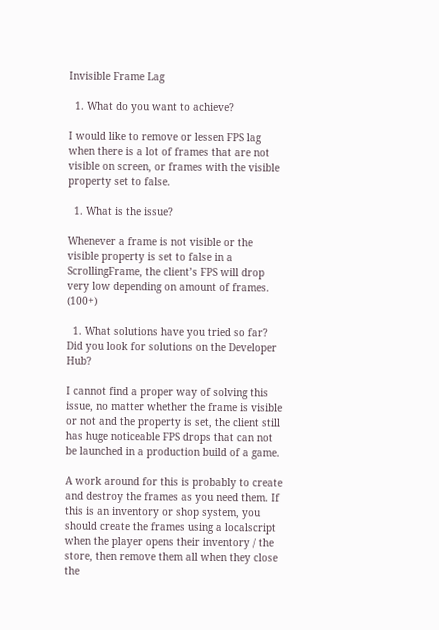Invisible Frame Lag

  1. What do you want to achieve?

I would like to remove or lessen FPS lag when there is a lot of frames that are not visible on screen, or frames with the visible property set to false.

  1. What is the issue?

Whenever a frame is not visible or the visible property is set to false in a ScrollingFrame, the client’s FPS will drop very low depending on amount of frames. (100+)

  1. What solutions have you tried so far? Did you look for solutions on the Developer Hub?

I cannot find a proper way of solving this issue, no matter whether the frame is visible or not and the property is set, the client still has huge noticeable FPS drops that can not be launched in a production build of a game.

A work around for this is probably to create and destroy the frames as you need them. If this is an inventory or shop system, you should create the frames using a localscript when the player opens their inventory / the store, then remove them all when they close the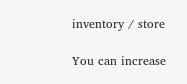inventory / store

You can increase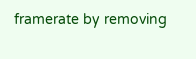framerate by removing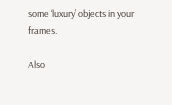some ‘luxury’ objects in your frames.

Also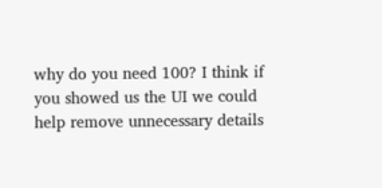why do you need 100? I think if you showed us the UI we could help remove unnecessary details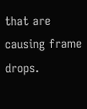that are causing frame drops.